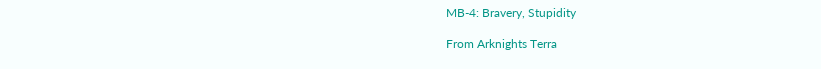MB-4: Bravery, Stupidity

From Arknights Terra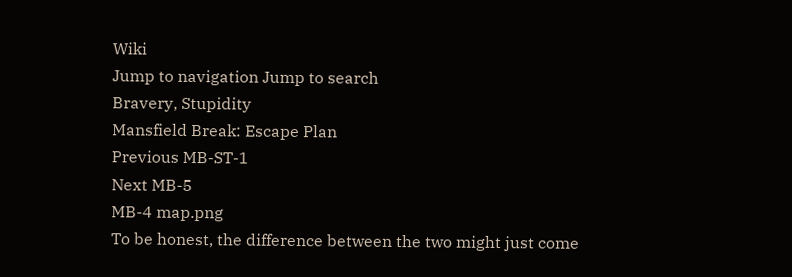Wiki
Jump to navigation Jump to search
Bravery, Stupidity
Mansfield Break: Escape Plan
Previous MB-ST-1
Next MB-5
MB-4 map.png
To be honest, the difference between the two might just come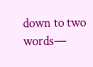down to two words—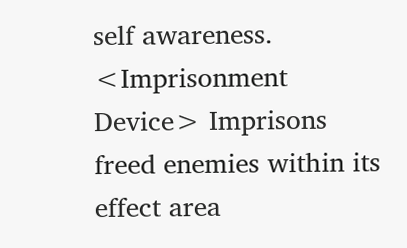self awareness.
<Imprisonment Device> Imprisons freed enemies within its effect area